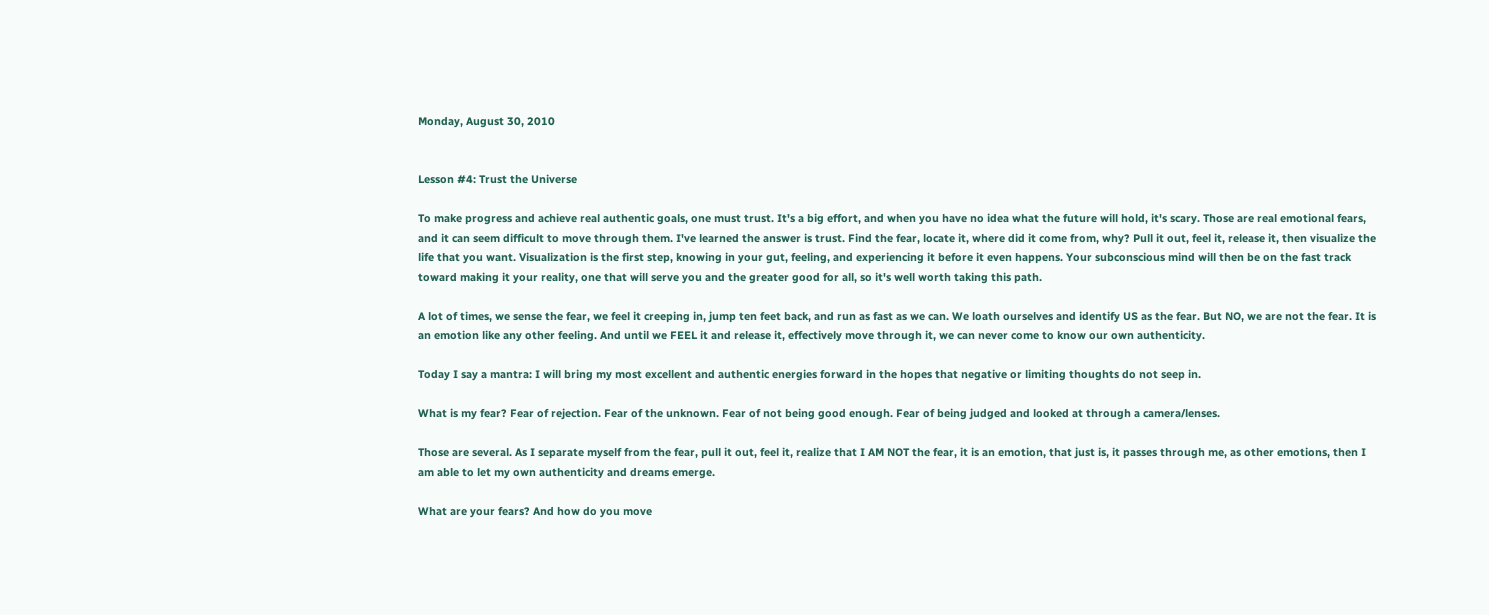Monday, August 30, 2010


Lesson #4: Trust the Universe

To make progress and achieve real authentic goals, one must trust. It's a big effort, and when you have no idea what the future will hold, it's scary. Those are real emotional fears, and it can seem difficult to move through them. I've learned the answer is trust. Find the fear, locate it, where did it come from, why? Pull it out, feel it, release it, then visualize the life that you want. Visualization is the first step, knowing in your gut, feeling, and experiencing it before it even happens. Your subconscious mind will then be on the fast track toward making it your reality, one that will serve you and the greater good for all, so it's well worth taking this path.

A lot of times, we sense the fear, we feel it creeping in, jump ten feet back, and run as fast as we can. We loath ourselves and identify US as the fear. But NO, we are not the fear. It is an emotion like any other feeling. And until we FEEL it and release it, effectively move through it, we can never come to know our own authenticity.

Today I say a mantra: I will bring my most excellent and authentic energies forward in the hopes that negative or limiting thoughts do not seep in.

What is my fear? Fear of rejection. Fear of the unknown. Fear of not being good enough. Fear of being judged and looked at through a camera/lenses.

Those are several. As I separate myself from the fear, pull it out, feel it, realize that I AM NOT the fear, it is an emotion, that just is, it passes through me, as other emotions, then I am able to let my own authenticity and dreams emerge.

What are your fears? And how do you move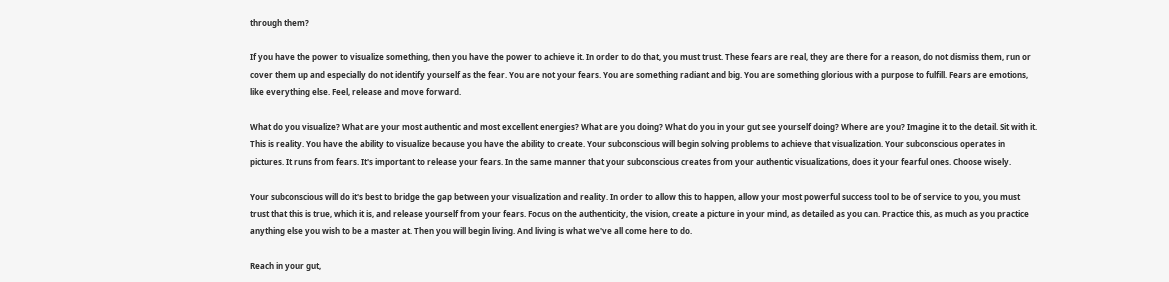through them?

If you have the power to visualize something, then you have the power to achieve it. In order to do that, you must trust. These fears are real, they are there for a reason, do not dismiss them, run or cover them up and especially do not identify yourself as the fear. You are not your fears. You are something radiant and big. You are something glorious with a purpose to fulfill. Fears are emotions, like everything else. Feel, release and move forward.

What do you visualize? What are your most authentic and most excellent energies? What are you doing? What do you in your gut see yourself doing? Where are you? Imagine it to the detail. Sit with it. This is reality. You have the ability to visualize because you have the ability to create. Your subconscious will begin solving problems to achieve that visualization. Your subconscious operates in pictures. It runs from fears. It's important to release your fears. In the same manner that your subconscious creates from your authentic visualizations, does it your fearful ones. Choose wisely.

Your subconscious will do it's best to bridge the gap between your visualization and reality. In order to allow this to happen, allow your most powerful success tool to be of service to you, you must trust that this is true, which it is, and release yourself from your fears. Focus on the authenticity, the vision, create a picture in your mind, as detailed as you can. Practice this, as much as you practice anything else you wish to be a master at. Then you will begin living. And living is what we've all come here to do.

Reach in your gut,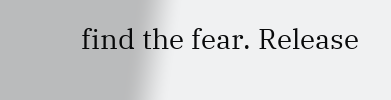find the fear. Release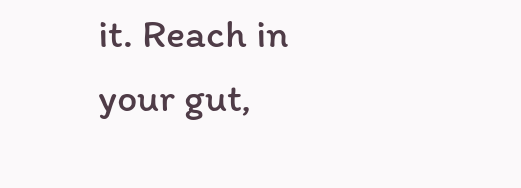it. Reach in your gut,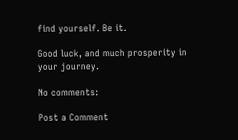find yourself. Be it.

Good luck, and much prosperity in your journey.

No comments:

Post a Comment